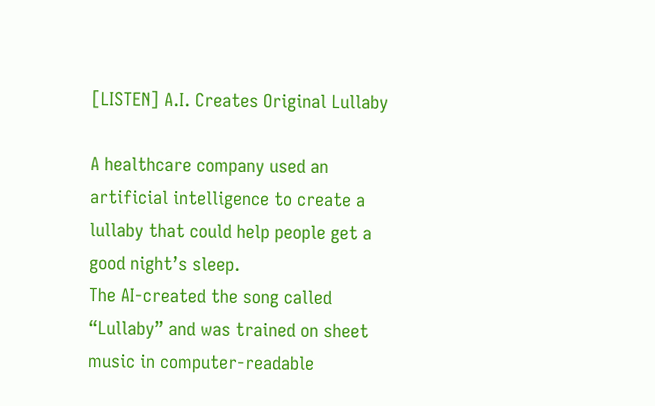[LISTEN] A.I. Creates Original Lullaby

A healthcare company used an artificial intelligence to create a lullaby that could help people get a good night’s sleep.
The AI-created the song called “Lullaby” and was trained on sheet music in computer-readable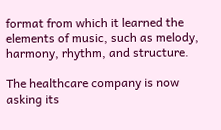format from which it learned the elements of music, such as melody, harmony, rhythm, and structure.

The healthcare company is now asking its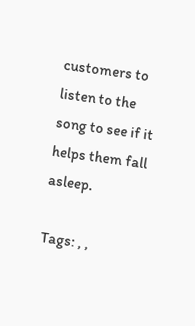customers to listen to the song to see if it helps them fall asleep.

Tags: , ,